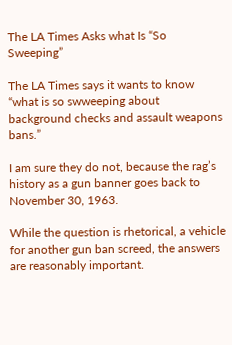The LA Times Asks what Is “So Sweeping”

The LA Times says it wants to know “what is so swweeping about background checks and assault weapons bans.”

I am sure they do not, because the rag’s history as a gun banner goes back to November 30, 1963.

While the question is rhetorical, a vehicle for another gun ban screed, the answers are reasonably important.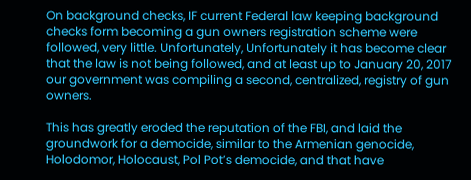On background checks, IF current Federal law keeping background checks form becoming a gun owners registration scheme were followed, very little. Unfortunately, Unfortunately it has become clear that the law is not being followed, and at least up to January 20, 2017 our government was compiling a second, centralized, registry of gun owners.

This has greatly eroded the reputation of the FBI, and laid the groundwork for a democide, similar to the Armenian genocide, Holodomor, Holocaust, Pol Pot’s democide, and that have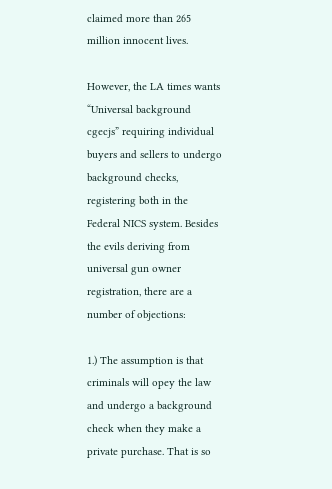claimed more than 265 million innocent lives.

However, the LA times wants “Universal background cgecjs” requiring individual buyers and sellers to undergo background checks, registering both in the Federal NICS system. Besides the evils deriving from universal gun owner registration, there are a number of objections:

1.) The assumption is that criminals will opey the law and undergo a background check when they make a private purchase. That is so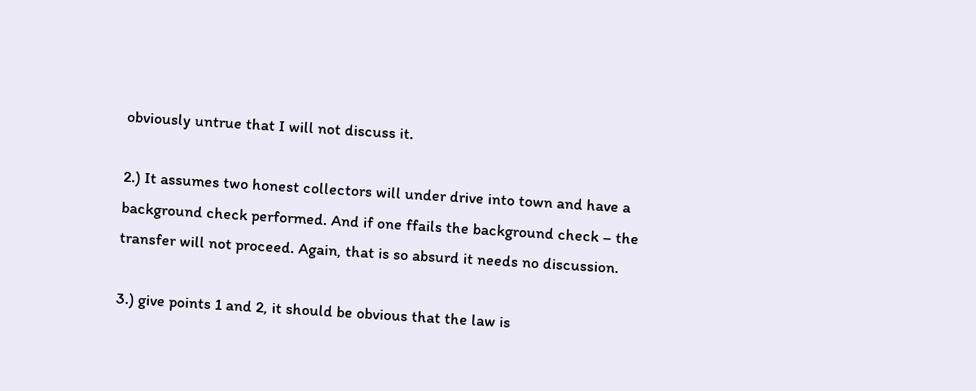obviously untrue that I will not discuss it.

2.) It assumes two honest collectors will under drive into town and have a background check performed. And if one ffails the background check – the transfer will not proceed. Again, that is so absurd it needs no discussion.

3.) give points 1 and 2, it should be obvious that the law is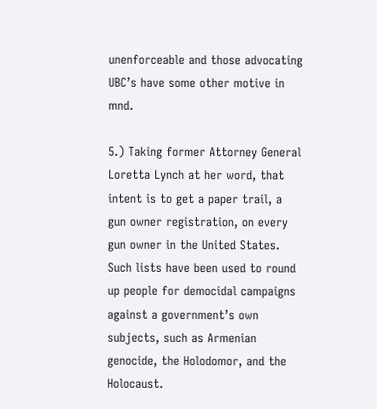unenforceable and those advocating UBC’s have some other motive in mnd.

5.) Taking former Attorney General Loretta Lynch at her word, that intent is to get a paper trail, a gun owner registration, on every gun owner in the United States. Such lists have been used to round up people for democidal campaigns against a government’s own subjects, such as Armenian genocide, the Holodomor, and the Holocaust.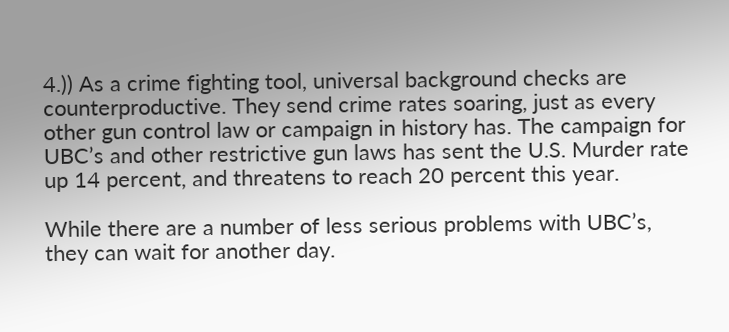4.)) As a crime fighting tool, universal background checks are counterproductive. They send crime rates soaring, just as every other gun control law or campaign in history has. The campaign for UBC’s and other restrictive gun laws has sent the U.S. Murder rate up 14 percent, and threatens to reach 20 percent this year.

While there are a number of less serious problems with UBC’s, they can wait for another day.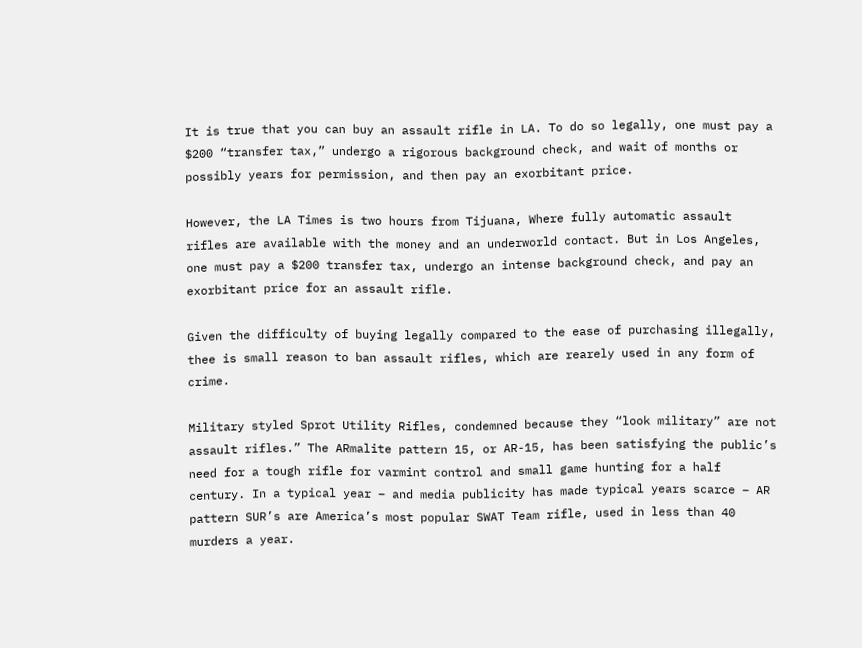It is true that you can buy an assault rifle in LA. To do so legally, one must pay a $200 “transfer tax,” undergo a rigorous background check, and wait of months or possibly years for permission, and then pay an exorbitant price.

However, the LA Times is two hours from Tijuana, Where fully automatic assault rifles are available with the money and an underworld contact. But in Los Angeles, one must pay a $200 transfer tax, undergo an intense background check, and pay an exorbitant price for an assault rifle.

Given the difficulty of buying legally compared to the ease of purchasing illegally, thee is small reason to ban assault rifles, which are rearely used in any form of crime.

Military styled Sprot Utility Rifles, condemned because they “look military” are not assault rifles.” The ARmalite pattern 15, or AR-15, has been satisfying the public’s need for a tough rifle for varmint control and small game hunting for a half century. In a typical year – and media publicity has made typical years scarce – AR pattern SUR’s are America’s most popular SWAT Team rifle, used in less than 40 murders a year.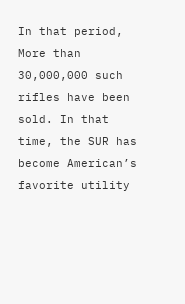In that period, More than 30,000,000 such rifles have been sold. In that time, the SUR has become American’s favorite utility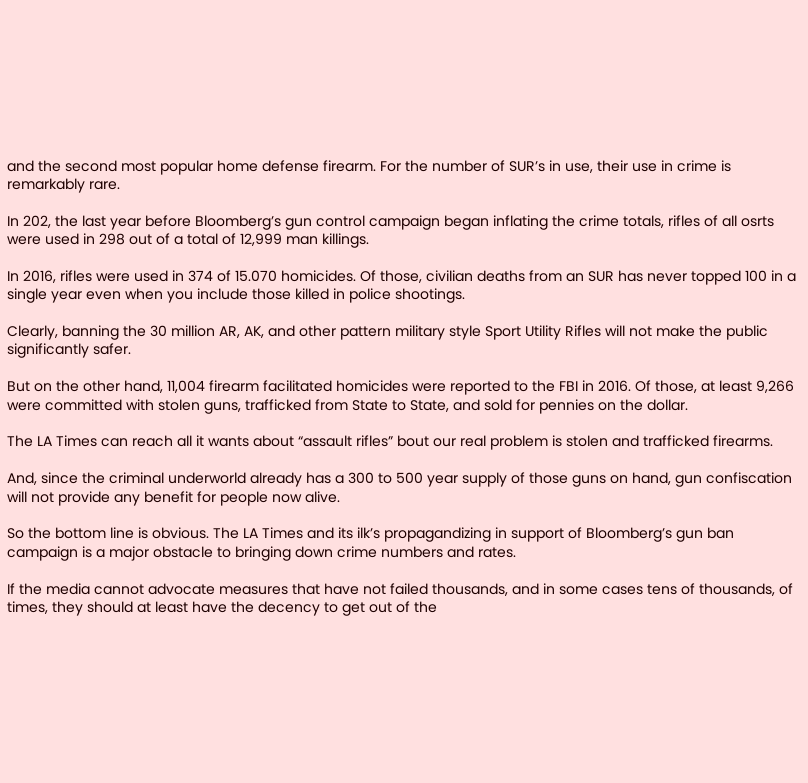and the second most popular home defense firearm. For the number of SUR’s in use, their use in crime is remarkably rare.

In 202, the last year before Bloomberg’s gun control campaign began inflating the crime totals, rifles of all osrts were used in 298 out of a total of 12,999 man killings.

In 2016, rifles were used in 374 of 15.070 homicides. Of those, civilian deaths from an SUR has never topped 100 in a single year even when you include those killed in police shootings.

Clearly, banning the 30 million AR, AK, and other pattern military style Sport Utility Rifles will not make the public significantly safer.

But on the other hand, 11,004 firearm facilitated homicides were reported to the FBI in 2016. Of those, at least 9,266 were committed with stolen guns, trafficked from State to State, and sold for pennies on the dollar.

The LA Times can reach all it wants about “assault rifles” bout our real problem is stolen and trafficked firearms.

And, since the criminal underworld already has a 300 to 500 year supply of those guns on hand, gun confiscation will not provide any benefit for people now alive.

So the bottom line is obvious. The LA Times and its ilk’s propagandizing in support of Bloomberg’s gun ban campaign is a major obstacle to bringing down crime numbers and rates.

If the media cannot advocate measures that have not failed thousands, and in some cases tens of thousands, of times, they should at least have the decency to get out of the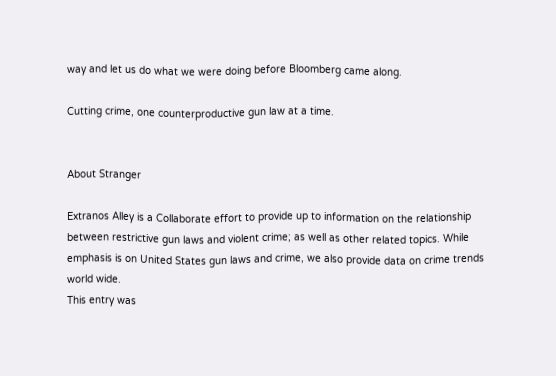way and let us do what we were doing before Bloomberg came along.

Cutting crime, one counterproductive gun law at a time.


About Stranger

Extranos Alley is a Collaborate effort to provide up to information on the relationship between restrictive gun laws and violent crime; as well as other related topics. While emphasis is on United States gun laws and crime, we also provide data on crime trends world wide.
This entry was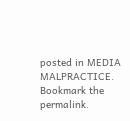posted in MEDIA MALPRACTICE. Bookmark the permalink.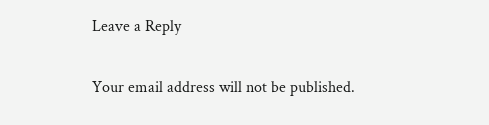Leave a Reply

Your email address will not be published.